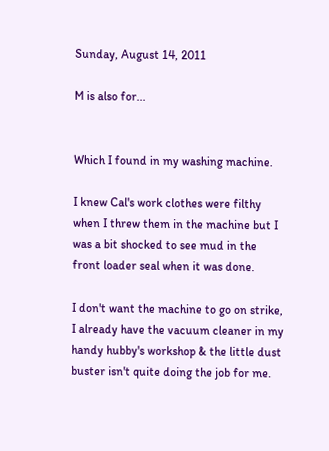Sunday, August 14, 2011

M is also for...


Which I found in my washing machine.

I knew Cal's work clothes were filthy when I threw them in the machine but I was a bit shocked to see mud in the front loader seal when it was done.

I don't want the machine to go on strike, I already have the vacuum cleaner in my handy hubby's workshop & the little dust buster isn't quite doing the job for me.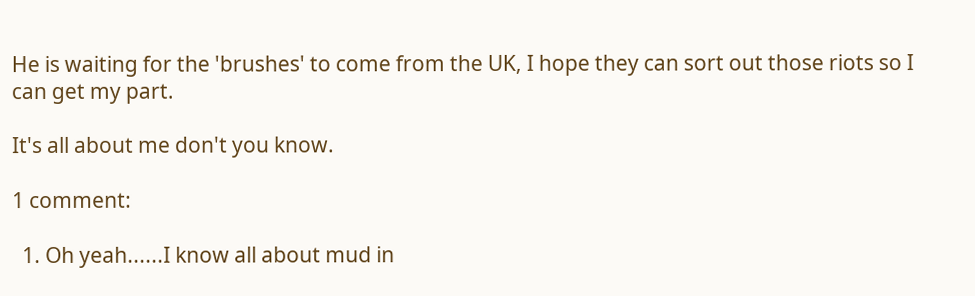He is waiting for the 'brushes' to come from the UK, I hope they can sort out those riots so I can get my part.

It's all about me don't you know.

1 comment:

  1. Oh yeah......I know all about mud in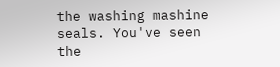the washing mashine seals. You've seen the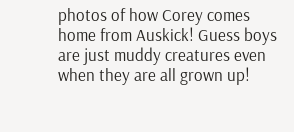photos of how Corey comes home from Auskick! Guess boys are just muddy creatures even when they are all grown up!